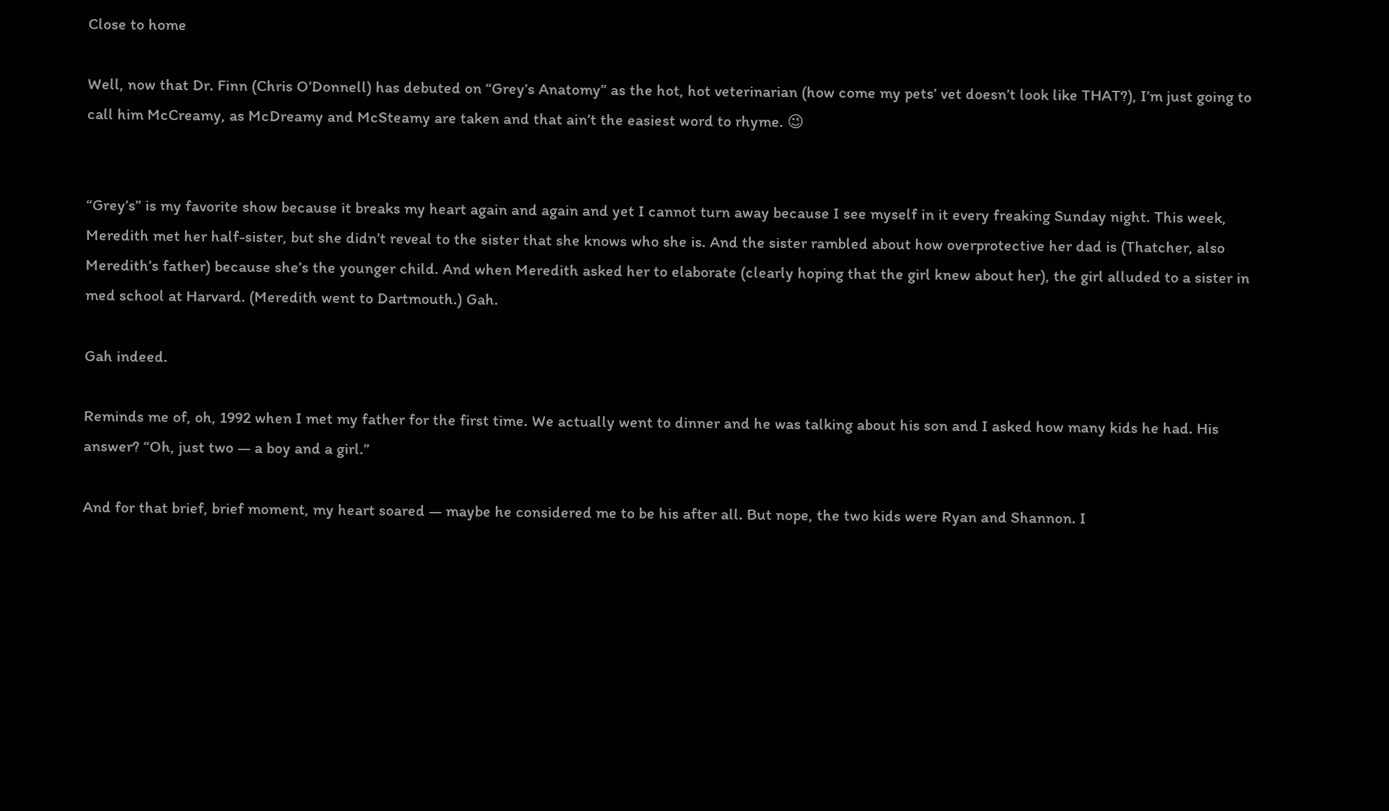Close to home

Well, now that Dr. Finn (Chris O’Donnell) has debuted on “Grey’s Anatomy” as the hot, hot veterinarian (how come my pets’ vet doesn’t look like THAT?), I’m just going to call him McCreamy, as McDreamy and McSteamy are taken and that ain’t the easiest word to rhyme. 😉


“Grey’s” is my favorite show because it breaks my heart again and again and yet I cannot turn away because I see myself in it every freaking Sunday night. This week, Meredith met her half-sister, but she didn’t reveal to the sister that she knows who she is. And the sister rambled about how overprotective her dad is (Thatcher, also Meredith’s father) because she’s the younger child. And when Meredith asked her to elaborate (clearly hoping that the girl knew about her), the girl alluded to a sister in med school at Harvard. (Meredith went to Dartmouth.) Gah.

Gah indeed.

Reminds me of, oh, 1992 when I met my father for the first time. We actually went to dinner and he was talking about his son and I asked how many kids he had. His answer? “Oh, just two — a boy and a girl.”

And for that brief, brief moment, my heart soared — maybe he considered me to be his after all. But nope, the two kids were Ryan and Shannon. I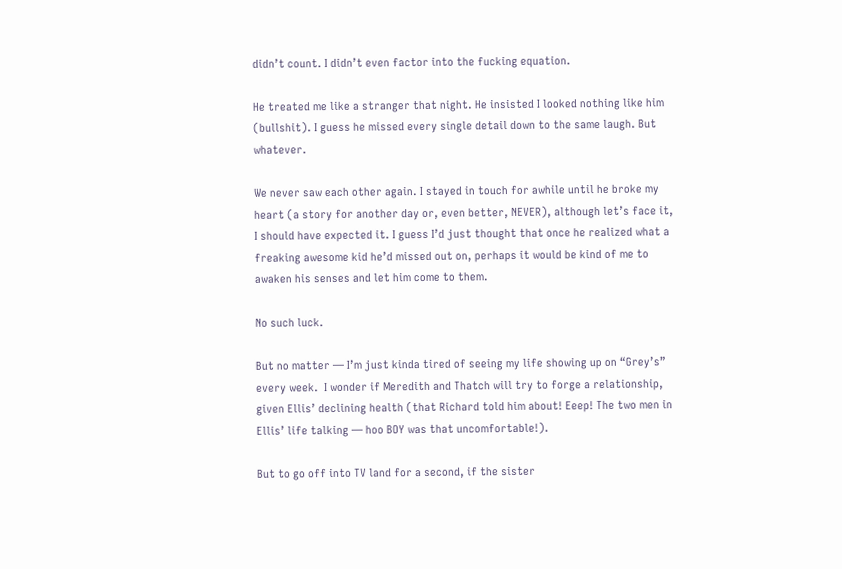didn’t count. I didn’t even factor into the fucking equation.

He treated me like a stranger that night. He insisted I looked nothing like him (bullshit). I guess he missed every single detail down to the same laugh. But whatever.

We never saw each other again. I stayed in touch for awhile until he broke my heart (a story for another day or, even better, NEVER), although let’s face it, I should have expected it. I guess I’d just thought that once he realized what a freaking awesome kid he’d missed out on, perhaps it would be kind of me to awaken his senses and let him come to them.

No such luck.

But no matter — I’m just kinda tired of seeing my life showing up on “Grey’s” every week.  I wonder if Meredith and Thatch will try to forge a relationship, given Ellis’ declining health (that Richard told him about! Eeep! The two men in Ellis’ life talking — hoo BOY was that uncomfortable!).

But to go off into TV land for a second, if the sister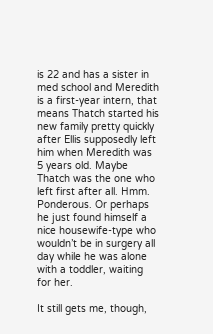is 22 and has a sister in med school and Meredith is a first-year intern, that means Thatch started his new family pretty quickly after Ellis supposedly left him when Meredith was 5 years old. Maybe Thatch was the one who left first after all. Hmm. Ponderous. Or perhaps he just found himself a nice housewife-type who wouldn’t be in surgery all day while he was alone with a toddler, waiting for her.

It still gets me, though,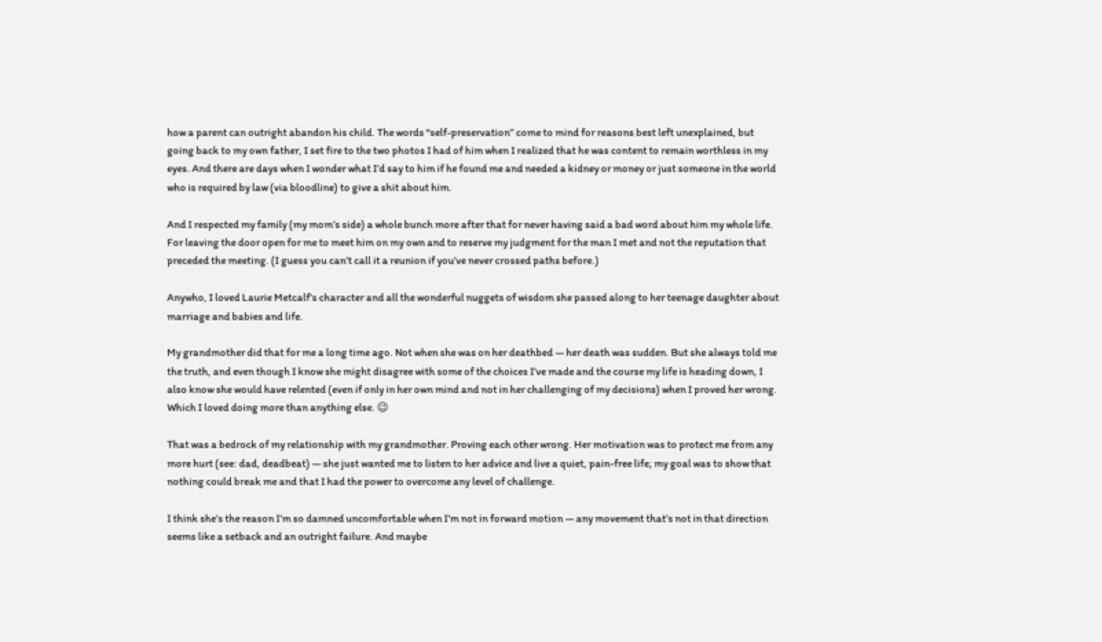how a parent can outright abandon his child. The words “self-preservation” come to mind for reasons best left unexplained, but going back to my own father, I set fire to the two photos I had of him when I realized that he was content to remain worthless in my eyes. And there are days when I wonder what I’d say to him if he found me and needed a kidney or money or just someone in the world who is required by law (via bloodline) to give a shit about him.

And I respected my family (my mom’s side) a whole bunch more after that for never having said a bad word about him my whole life. For leaving the door open for me to meet him on my own and to reserve my judgment for the man I met and not the reputation that preceded the meeting. (I guess you can’t call it a reunion if you’ve never crossed paths before.)

Anywho, I loved Laurie Metcalf’s character and all the wonderful nuggets of wisdom she passed along to her teenage daughter about marriage and babies and life.

My grandmother did that for me a long time ago. Not when she was on her deathbed — her death was sudden. But she always told me the truth, and even though I know she might disagree with some of the choices I’ve made and the course my life is heading down, I also know she would have relented (even if only in her own mind and not in her challenging of my decisions) when I proved her wrong. Which I loved doing more than anything else. 😉

That was a bedrock of my relationship with my grandmother. Proving each other wrong. Her motivation was to protect me from any more hurt (see: dad, deadbeat) — she just wanted me to listen to her advice and live a quiet, pain-free life; my goal was to show that nothing could break me and that I had the power to overcome any level of challenge.

I think she’s the reason I’m so damned uncomfortable when I’m not in forward motion — any movement that’s not in that direction seems like a setback and an outright failure. And maybe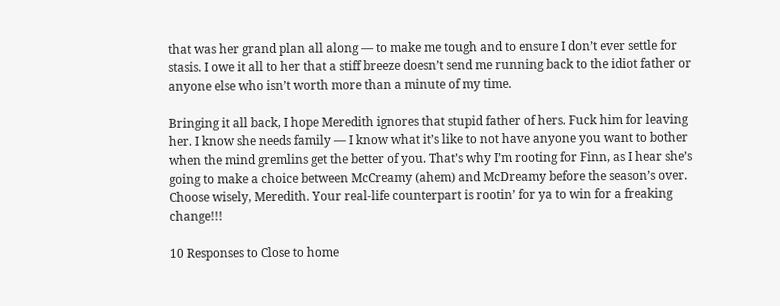that was her grand plan all along — to make me tough and to ensure I don’t ever settle for stasis. I owe it all to her that a stiff breeze doesn’t send me running back to the idiot father or anyone else who isn’t worth more than a minute of my time.

Bringing it all back, I hope Meredith ignores that stupid father of hers. Fuck him for leaving her. I know she needs family — I know what it’s like to not have anyone you want to bother when the mind gremlins get the better of you. That’s why I’m rooting for Finn, as I hear she’s going to make a choice between McCreamy (ahem) and McDreamy before the season’s over. Choose wisely, Meredith. Your real-life counterpart is rootin’ for ya to win for a freaking change!!!

10 Responses to Close to home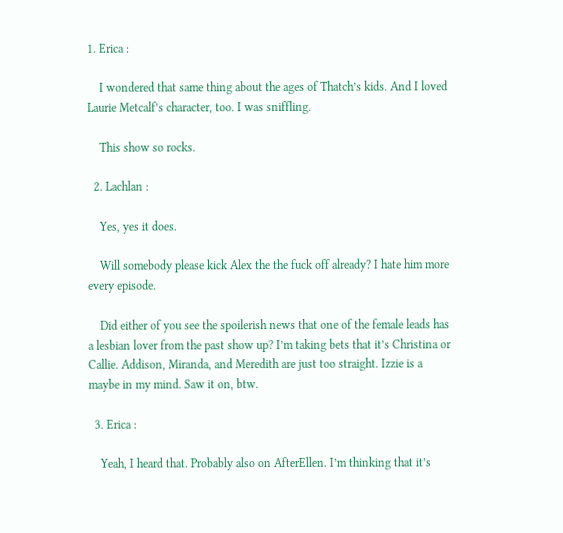1. Erica :

    I wondered that same thing about the ages of Thatch’s kids. And I loved Laurie Metcalf’s character, too. I was sniffling.

    This show so rocks.

  2. Lachlan :

    Yes, yes it does.

    Will somebody please kick Alex the the fuck off already? I hate him more every episode.

    Did either of you see the spoilerish news that one of the female leads has a lesbian lover from the past show up? I’m taking bets that it’s Christina or Callie. Addison, Miranda, and Meredith are just too straight. Izzie is a maybe in my mind. Saw it on, btw.

  3. Erica :

    Yeah, I heard that. Probably also on AfterEllen. I’m thinking that it’s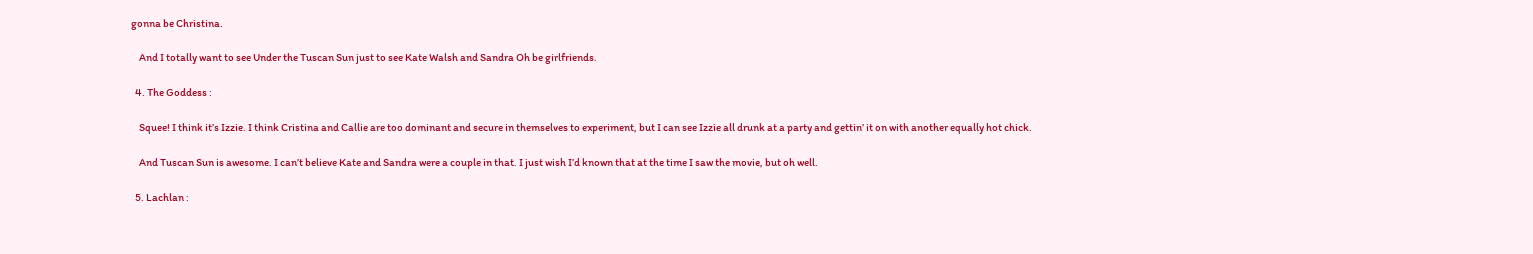gonna be Christina.

    And I totally want to see Under the Tuscan Sun just to see Kate Walsh and Sandra Oh be girlfriends.

  4. The Goddess :

    Squee! I think it’s Izzie. I think Cristina and Callie are too dominant and secure in themselves to experiment, but I can see Izzie all drunk at a party and gettin’ it on with another equally hot chick.

    And Tuscan Sun is awesome. I can’t believe Kate and Sandra were a couple in that. I just wish I’d known that at the time I saw the movie, but oh well.

  5. Lachlan :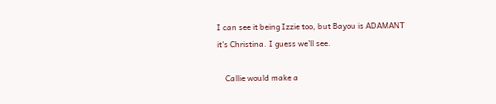I can see it being Izzie too, but Bayou is ADAMANT it’s Christina. I guess we’ll see.

    Callie would make a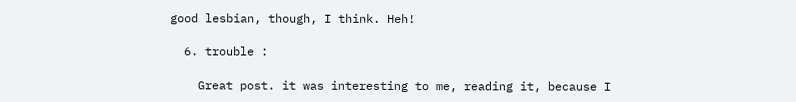good lesbian, though, I think. Heh!

  6. trouble :

    Great post. it was interesting to me, reading it, because I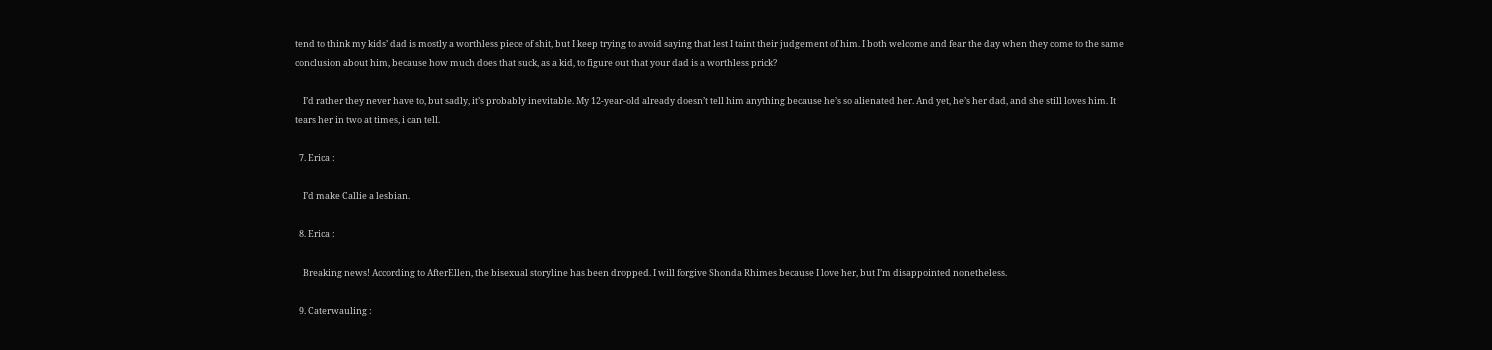tend to think my kids’ dad is mostly a worthless piece of shit, but I keep trying to avoid saying that lest I taint their judgement of him. I both welcome and fear the day when they come to the same conclusion about him, because how much does that suck, as a kid, to figure out that your dad is a worthless prick?

    I’d rather they never have to, but sadly, it’s probably inevitable. My 12-year-old already doesn’t tell him anything because he’s so alienated her. And yet, he’s her dad, and she still loves him. It tears her in two at times, i can tell.

  7. Erica :

    I’d make Callie a lesbian.

  8. Erica :

    Breaking news! According to AfterEllen, the bisexual storyline has been dropped. I will forgive Shonda Rhimes because I love her, but I’m disappointed nonetheless.

  9. Caterwauling :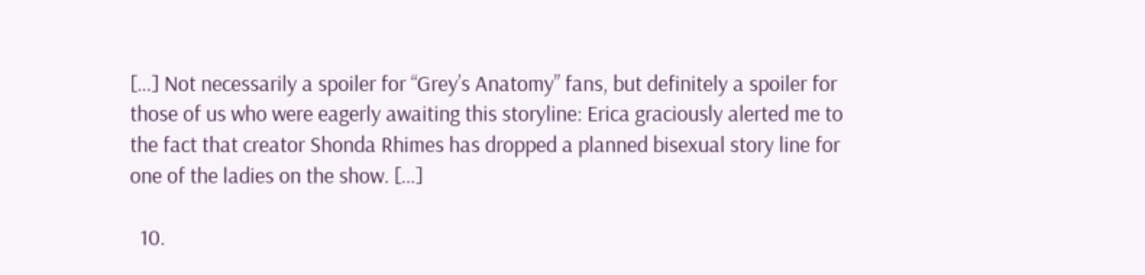[…] Not necessarily a spoiler for “Grey’s Anatomy” fans, but definitely a spoiler for those of us who were eagerly awaiting this storyline: Erica graciously alerted me to the fact that creator Shonda Rhimes has dropped a planned bisexual story line for one of the ladies on the show. […]

  10.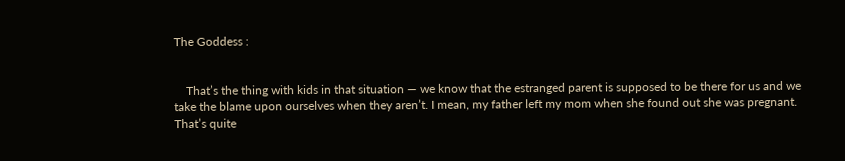The Goddess :


    That’s the thing with kids in that situation — we know that the estranged parent is supposed to be there for us and we take the blame upon ourselves when they aren’t. I mean, my father left my mom when she found out she was pregnant. That’s quite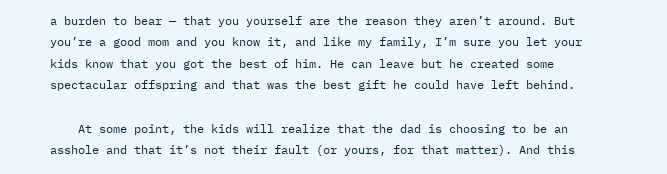a burden to bear — that you yourself are the reason they aren’t around. But you’re a good mom and you know it, and like my family, I’m sure you let your kids know that you got the best of him. He can leave but he created some spectacular offspring and that was the best gift he could have left behind.

    At some point, the kids will realize that the dad is choosing to be an asshole and that it’s not their fault (or yours, for that matter). And this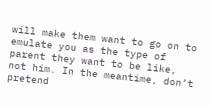will make them want to go on to emulate you as the type of parent they want to be like, not him. In the meantime, don’t pretend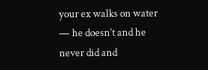your ex walks on water — he doesn’t and he never did and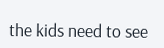the kids need to see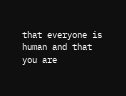that everyone is human and that you are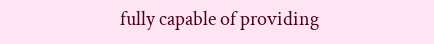fully capable of providing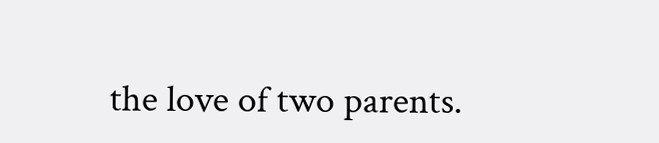the love of two parents.